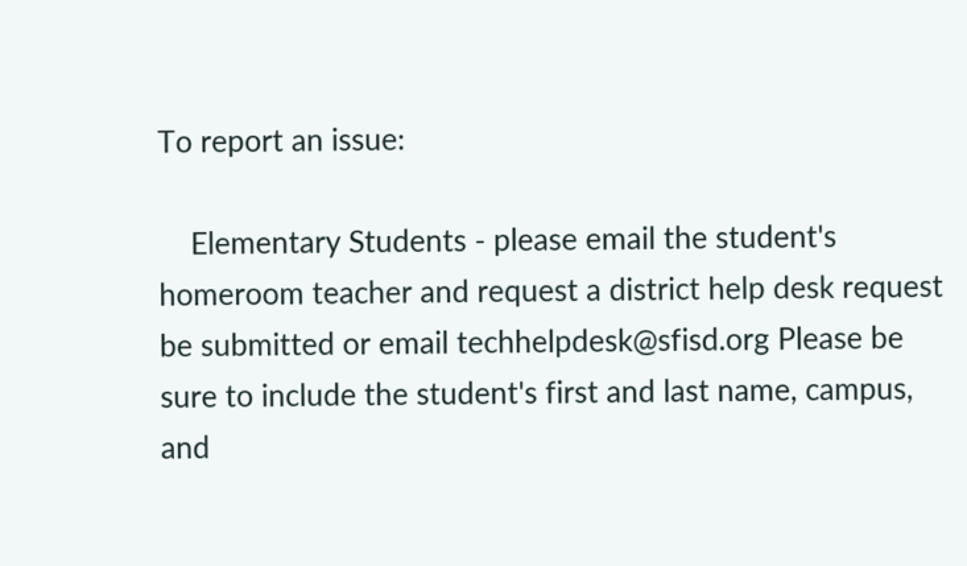To report an issue:

    Elementary Students - please email the student's homeroom teacher and request a district help desk request be submitted or email techhelpdesk@sfisd.org Please be sure to include the student's first and last name, campus, and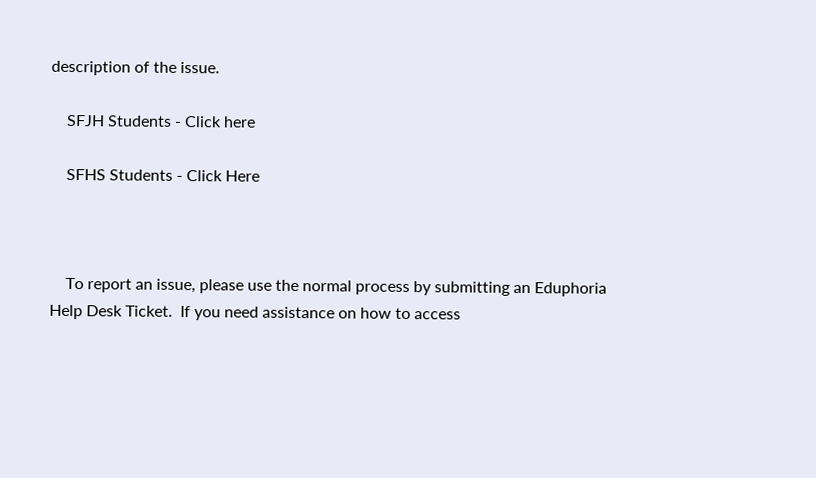description of the issue.

    SFJH Students - Click here

    SFHS Students - Click Here



    To report an issue, please use the normal process by submitting an Eduphoria Help Desk Ticket.  If you need assistance on how to access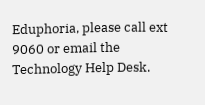Eduphoria, please call ext 9060 or email the Technology Help Desk.